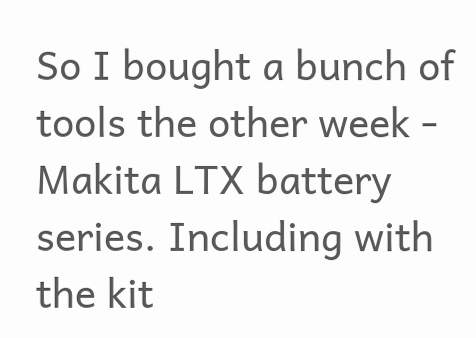So I bought a bunch of tools the other week - Makita LTX battery series. Including with the kit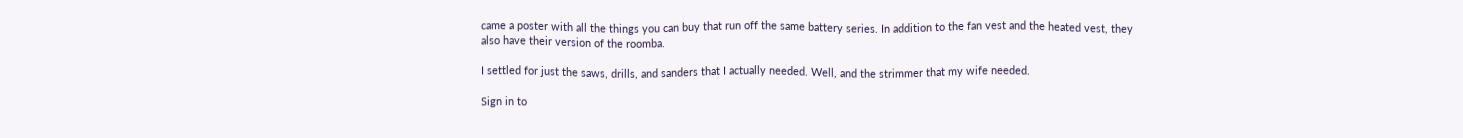came a poster with all the things you can buy that run off the same battery series. In addition to the fan vest and the heated vest, they also have their version of the roomba.

I settled for just the saws, drills, and sanders that I actually needed. Well, and the strimmer that my wife needed.

Sign in to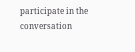participate in the conversation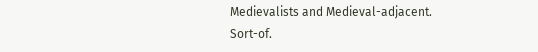Medievalists and Medieval-adjacent. Sort-of.